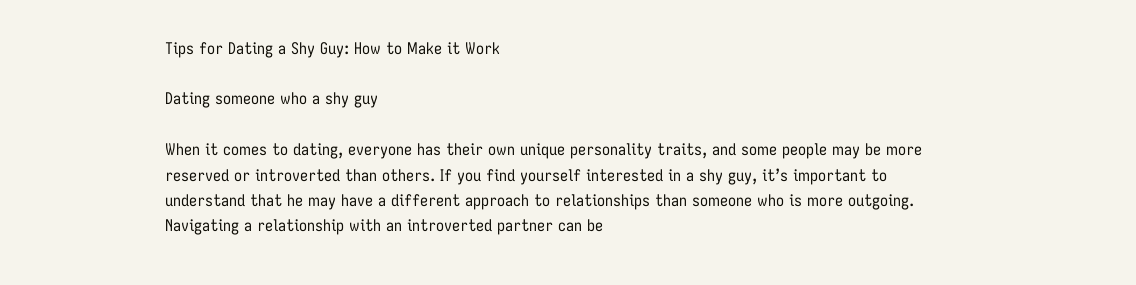Tips for Dating a Shy Guy: How to Make it Work

Dating someone who a shy guy

When it comes to dating, everyone has their own unique personality traits, and some people may be more reserved or introverted than others. If you find yourself interested in a shy guy, it’s important to understand that he may have a different approach to relationships than someone who is more outgoing. Navigating a relationship with an introverted partner can be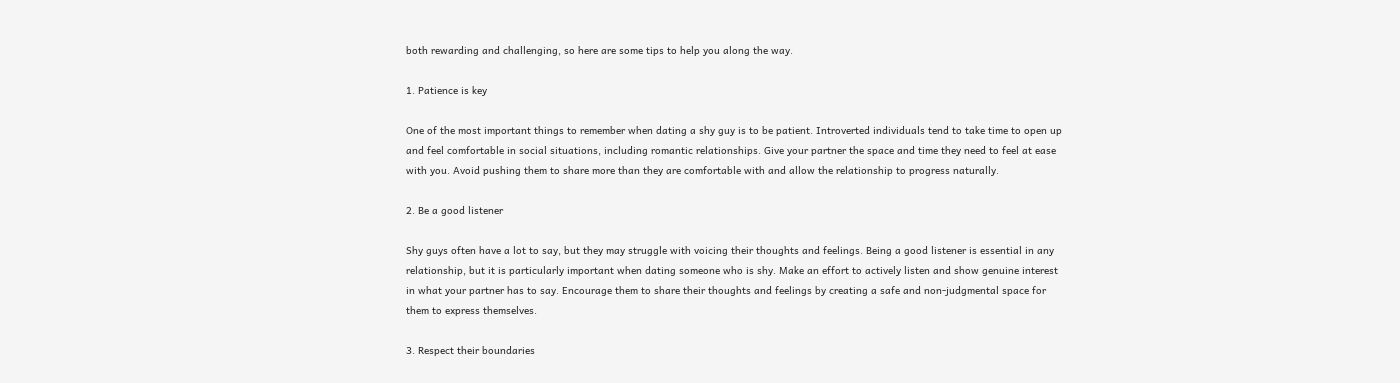both rewarding and challenging, so here are some tips to help you along the way.

1. Patience is key

One of the most important things to remember when dating a shy guy is to be patient. Introverted individuals tend to take time to open up and feel comfortable in social situations, including romantic relationships. Give your partner the space and time they need to feel at ease with you. Avoid pushing them to share more than they are comfortable with and allow the relationship to progress naturally.

2. Be a good listener

Shy guys often have a lot to say, but they may struggle with voicing their thoughts and feelings. Being a good listener is essential in any relationship, but it is particularly important when dating someone who is shy. Make an effort to actively listen and show genuine interest in what your partner has to say. Encourage them to share their thoughts and feelings by creating a safe and non-judgmental space for them to express themselves.

3. Respect their boundaries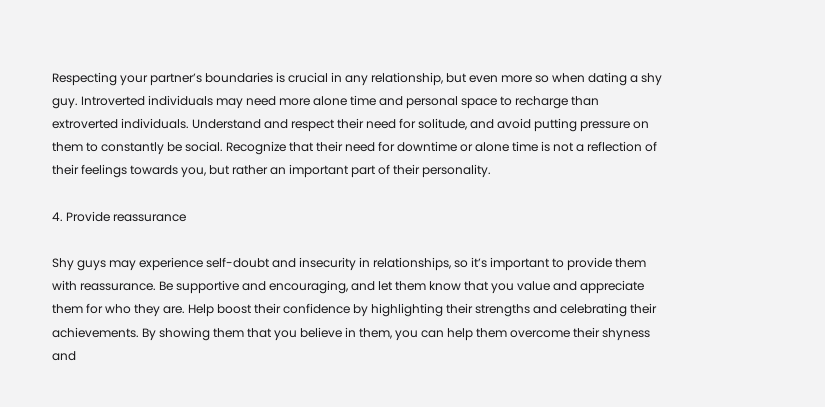Respecting your partner’s boundaries is crucial in any relationship, but even more so when dating a shy guy. Introverted individuals may need more alone time and personal space to recharge than extroverted individuals. Understand and respect their need for solitude, and avoid putting pressure on them to constantly be social. Recognize that their need for downtime or alone time is not a reflection of their feelings towards you, but rather an important part of their personality.

4. Provide reassurance

Shy guys may experience self-doubt and insecurity in relationships, so it’s important to provide them with reassurance. Be supportive and encouraging, and let them know that you value and appreciate them for who they are. Help boost their confidence by highlighting their strengths and celebrating their achievements. By showing them that you believe in them, you can help them overcome their shyness and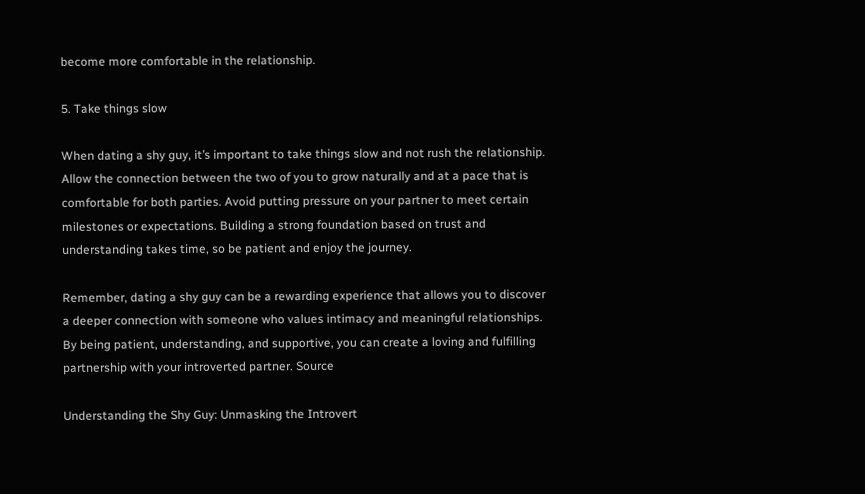become more comfortable in the relationship.

5. Take things slow

When dating a shy guy, it’s important to take things slow and not rush the relationship. Allow the connection between the two of you to grow naturally and at a pace that is comfortable for both parties. Avoid putting pressure on your partner to meet certain milestones or expectations. Building a strong foundation based on trust and understanding takes time, so be patient and enjoy the journey.

Remember, dating a shy guy can be a rewarding experience that allows you to discover a deeper connection with someone who values intimacy and meaningful relationships. By being patient, understanding, and supportive, you can create a loving and fulfilling partnership with your introverted partner. Source

Understanding the Shy Guy: Unmasking the Introvert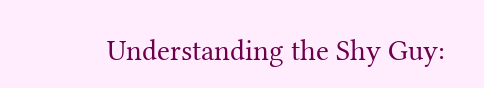Understanding the Shy Guy: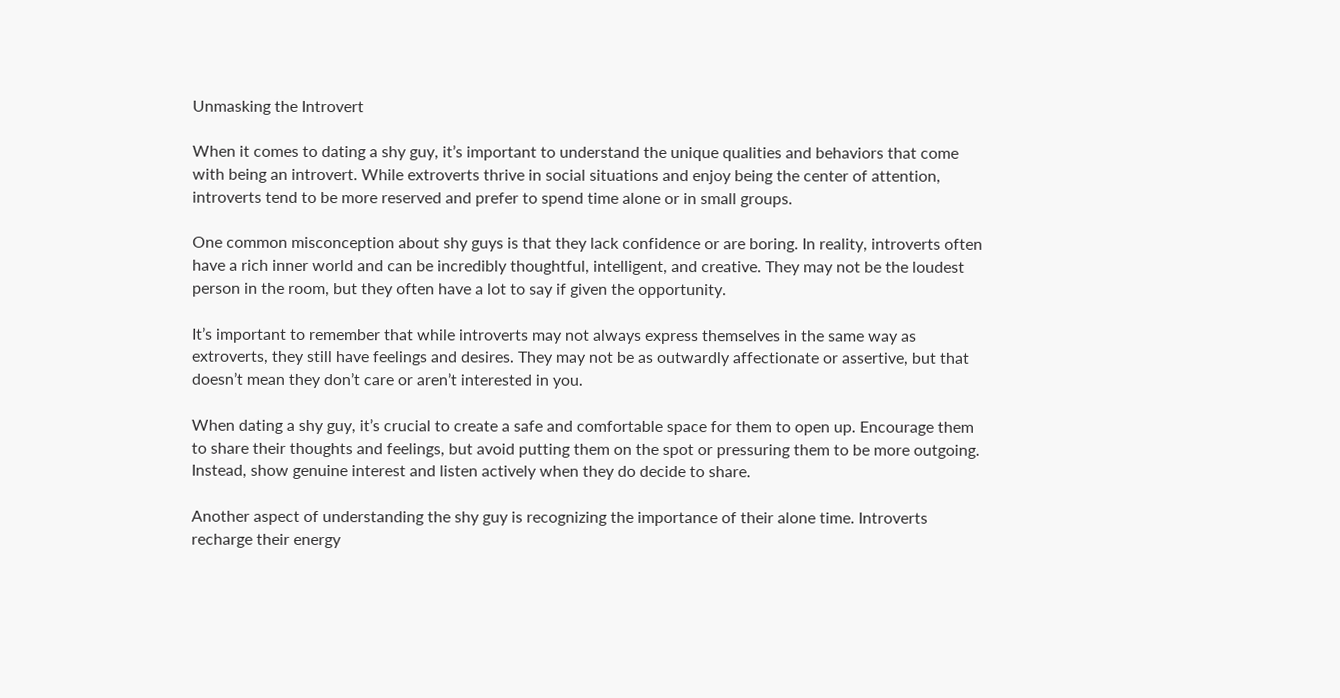Unmasking the Introvert

When it comes to dating a shy guy, it’s important to understand the unique qualities and behaviors that come with being an introvert. While extroverts thrive in social situations and enjoy being the center of attention, introverts tend to be more reserved and prefer to spend time alone or in small groups.

One common misconception about shy guys is that they lack confidence or are boring. In reality, introverts often have a rich inner world and can be incredibly thoughtful, intelligent, and creative. They may not be the loudest person in the room, but they often have a lot to say if given the opportunity.

It’s important to remember that while introverts may not always express themselves in the same way as extroverts, they still have feelings and desires. They may not be as outwardly affectionate or assertive, but that doesn’t mean they don’t care or aren’t interested in you.

When dating a shy guy, it’s crucial to create a safe and comfortable space for them to open up. Encourage them to share their thoughts and feelings, but avoid putting them on the spot or pressuring them to be more outgoing. Instead, show genuine interest and listen actively when they do decide to share.

Another aspect of understanding the shy guy is recognizing the importance of their alone time. Introverts recharge their energy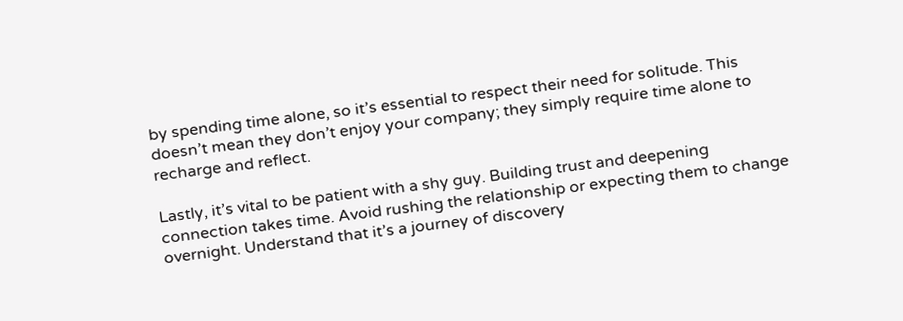by spending time alone, so it’s essential to respect their need for solitude. This doesn’t mean they don’t enjoy your company; they simply require time alone to recharge and reflect.

Lastly, it’s vital to be patient with a shy guy. Building trust and deepening connection takes time. Avoid rushing the relationship or expecting them to change overnight. Understand that it’s a journey of discovery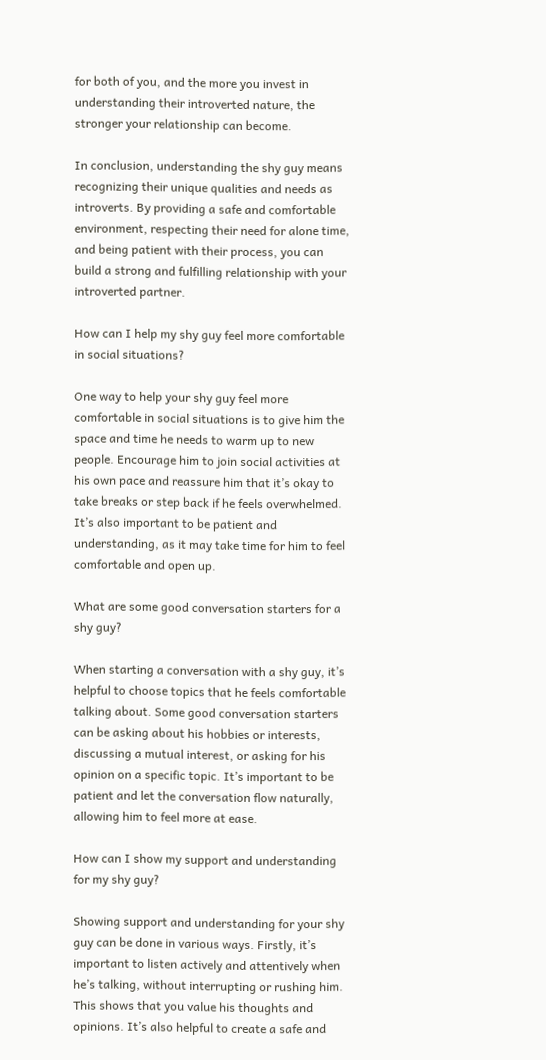for both of you, and the more you invest in understanding their introverted nature, the stronger your relationship can become.

In conclusion, understanding the shy guy means recognizing their unique qualities and needs as introverts. By providing a safe and comfortable environment, respecting their need for alone time, and being patient with their process, you can build a strong and fulfilling relationship with your introverted partner.

How can I help my shy guy feel more comfortable in social situations?

One way to help your shy guy feel more comfortable in social situations is to give him the space and time he needs to warm up to new people. Encourage him to join social activities at his own pace and reassure him that it’s okay to take breaks or step back if he feels overwhelmed. It’s also important to be patient and understanding, as it may take time for him to feel comfortable and open up.

What are some good conversation starters for a shy guy?

When starting a conversation with a shy guy, it’s helpful to choose topics that he feels comfortable talking about. Some good conversation starters can be asking about his hobbies or interests, discussing a mutual interest, or asking for his opinion on a specific topic. It’s important to be patient and let the conversation flow naturally, allowing him to feel more at ease.

How can I show my support and understanding for my shy guy?

Showing support and understanding for your shy guy can be done in various ways. Firstly, it’s important to listen actively and attentively when he’s talking, without interrupting or rushing him. This shows that you value his thoughts and opinions. It’s also helpful to create a safe and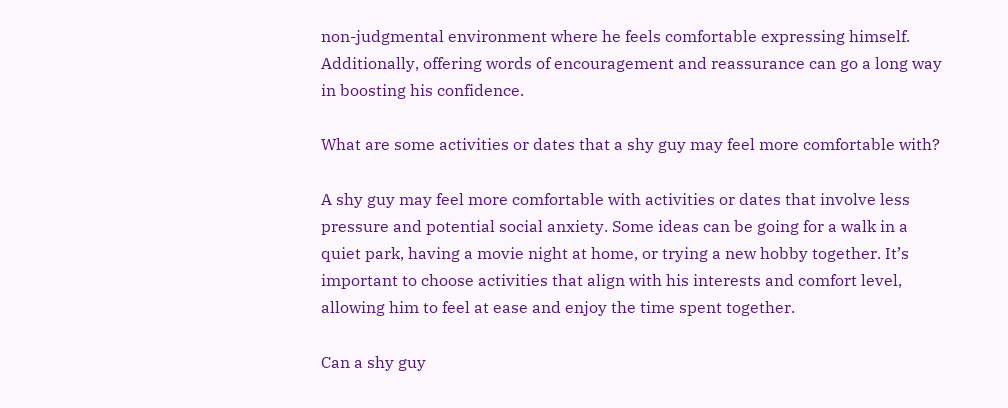non-judgmental environment where he feels comfortable expressing himself. Additionally, offering words of encouragement and reassurance can go a long way in boosting his confidence.

What are some activities or dates that a shy guy may feel more comfortable with?

A shy guy may feel more comfortable with activities or dates that involve less pressure and potential social anxiety. Some ideas can be going for a walk in a quiet park, having a movie night at home, or trying a new hobby together. It’s important to choose activities that align with his interests and comfort level, allowing him to feel at ease and enjoy the time spent together.

Can a shy guy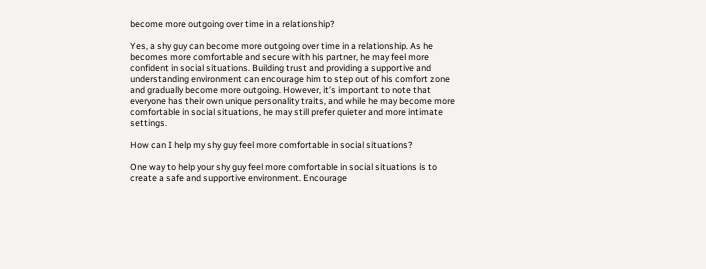become more outgoing over time in a relationship?

Yes, a shy guy can become more outgoing over time in a relationship. As he becomes more comfortable and secure with his partner, he may feel more confident in social situations. Building trust and providing a supportive and understanding environment can encourage him to step out of his comfort zone and gradually become more outgoing. However, it’s important to note that everyone has their own unique personality traits, and while he may become more comfortable in social situations, he may still prefer quieter and more intimate settings.

How can I help my shy guy feel more comfortable in social situations?

One way to help your shy guy feel more comfortable in social situations is to create a safe and supportive environment. Encourage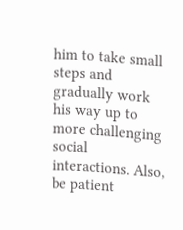him to take small steps and gradually work his way up to more challenging social interactions. Also, be patient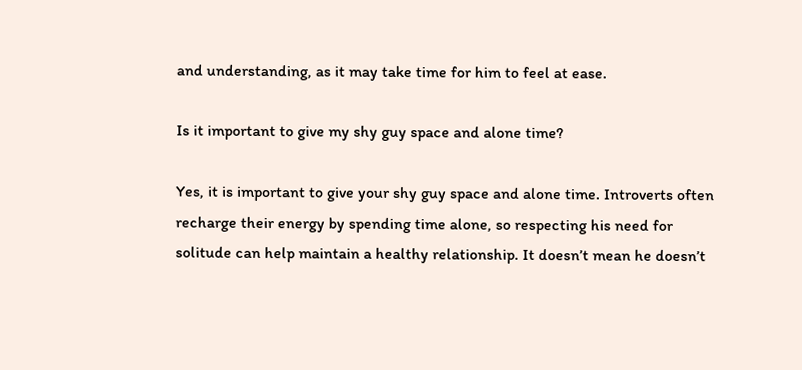and understanding, as it may take time for him to feel at ease.

Is it important to give my shy guy space and alone time?

Yes, it is important to give your shy guy space and alone time. Introverts often recharge their energy by spending time alone, so respecting his need for solitude can help maintain a healthy relationship. It doesn’t mean he doesn’t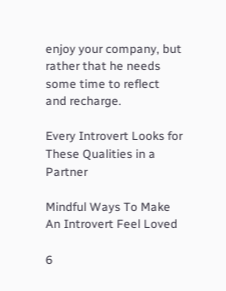enjoy your company, but rather that he needs some time to reflect and recharge.

Every Introvert Looks for These Qualities in a Partner

Mindful Ways To Make An Introvert Feel Loved

6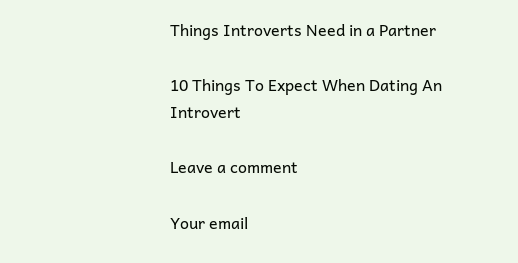Things Introverts Need in a Partner

10 Things To Expect When Dating An Introvert

Leave a comment

Your email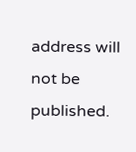address will not be published.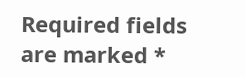Required fields are marked *